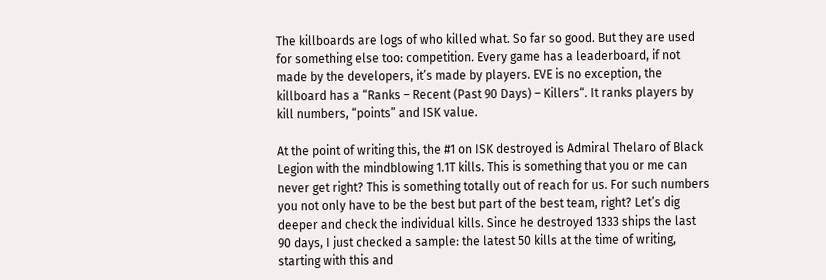The killboards are logs of who killed what. So far so good. But they are used for something else too: competition. Every game has a leaderboard, if not made by the developers, it’s made by players. EVE is no exception, the killboard has a “Ranks – Recent (Past 90 Days) – Killers“. It ranks players by kill numbers, “points” and ISK value.

At the point of writing this, the #1 on ISK destroyed is Admiral Thelaro of Black Legion with the mindblowing 1.1T kills. This is something that you or me can never get right? This is something totally out of reach for us. For such numbers you not only have to be the best but part of the best team, right? Let’s dig deeper and check the individual kills. Since he destroyed 1333 ships the last 90 days, I just checked a sample: the latest 50 kills at the time of writing, starting with this and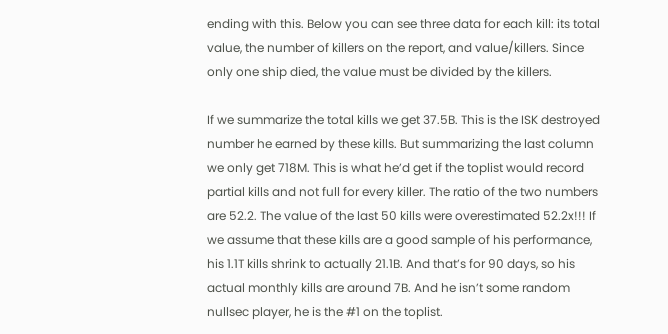ending with this. Below you can see three data for each kill: its total value, the number of killers on the report, and value/killers. Since only one ship died, the value must be divided by the killers.

If we summarize the total kills we get 37.5B. This is the ISK destroyed number he earned by these kills. But summarizing the last column we only get 718M. This is what he’d get if the toplist would record partial kills and not full for every killer. The ratio of the two numbers are 52.2. The value of the last 50 kills were overestimated 52.2x!!! If we assume that these kills are a good sample of his performance, his 1.1T kills shrink to actually 21.1B. And that’s for 90 days, so his actual monthly kills are around 7B. And he isn’t some random nullsec player, he is the #1 on the toplist.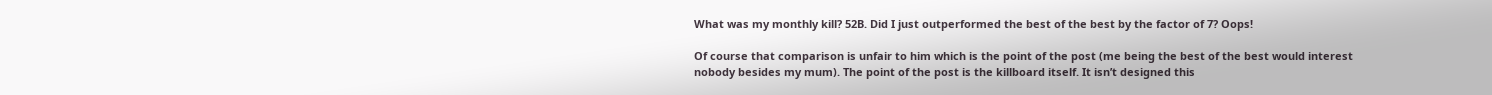What was my monthly kill? 52B. Did I just outperformed the best of the best by the factor of 7? Oops!

Of course that comparison is unfair to him which is the point of the post (me being the best of the best would interest nobody besides my mum). The point of the post is the killboard itself. It isn’t designed this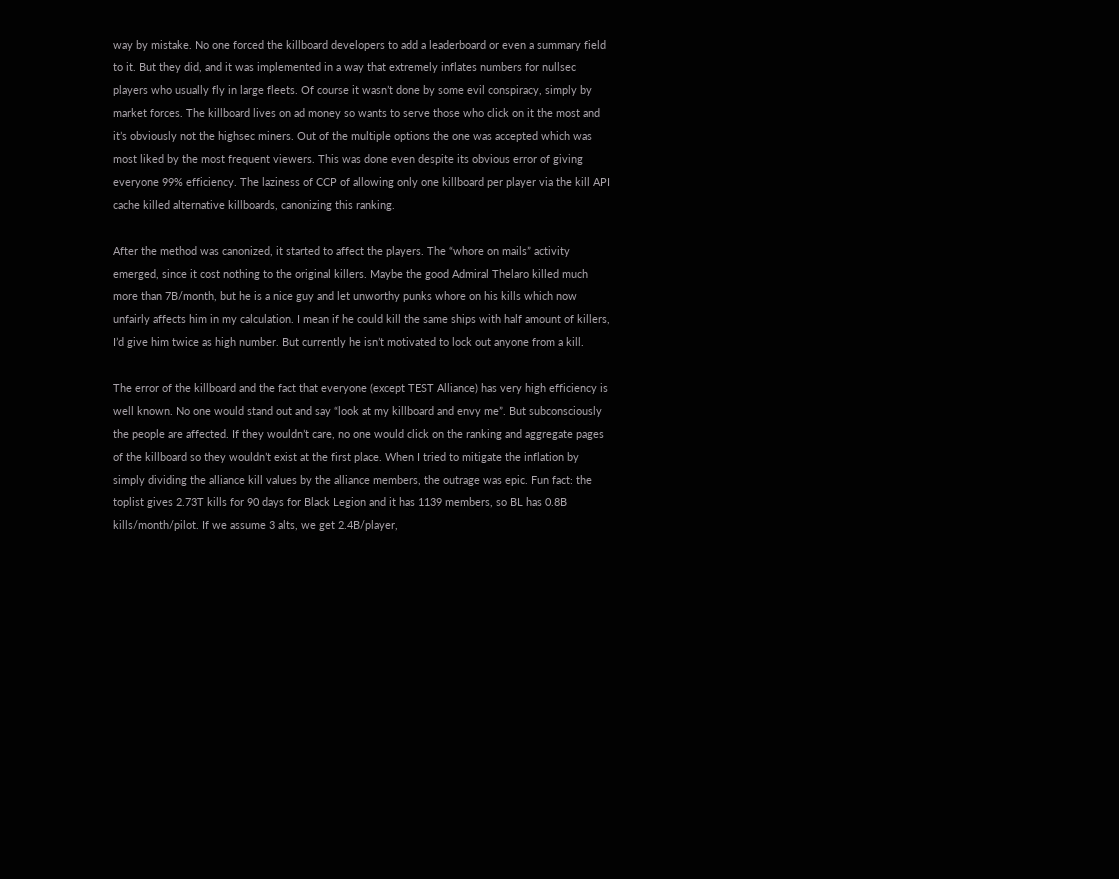way by mistake. No one forced the killboard developers to add a leaderboard or even a summary field to it. But they did, and it was implemented in a way that extremely inflates numbers for nullsec players who usually fly in large fleets. Of course it wasn’t done by some evil conspiracy, simply by market forces. The killboard lives on ad money so wants to serve those who click on it the most and it’s obviously not the highsec miners. Out of the multiple options the one was accepted which was most liked by the most frequent viewers. This was done even despite its obvious error of giving everyone 99% efficiency. The laziness of CCP of allowing only one killboard per player via the kill API cache killed alternative killboards, canonizing this ranking.

After the method was canonized, it started to affect the players. The “whore on mails” activity emerged, since it cost nothing to the original killers. Maybe the good Admiral Thelaro killed much more than 7B/month, but he is a nice guy and let unworthy punks whore on his kills which now unfairly affects him in my calculation. I mean if he could kill the same ships with half amount of killers, I’d give him twice as high number. But currently he isn’t motivated to lock out anyone from a kill.

The error of the killboard and the fact that everyone (except TEST Alliance) has very high efficiency is well known. No one would stand out and say “look at my killboard and envy me”. But subconsciously the people are affected. If they wouldn’t care, no one would click on the ranking and aggregate pages of the killboard so they wouldn’t exist at the first place. When I tried to mitigate the inflation by simply dividing the alliance kill values by the alliance members, the outrage was epic. Fun fact: the toplist gives 2.73T kills for 90 days for Black Legion and it has 1139 members, so BL has 0.8B kills/month/pilot. If we assume 3 alts, we get 2.4B/player,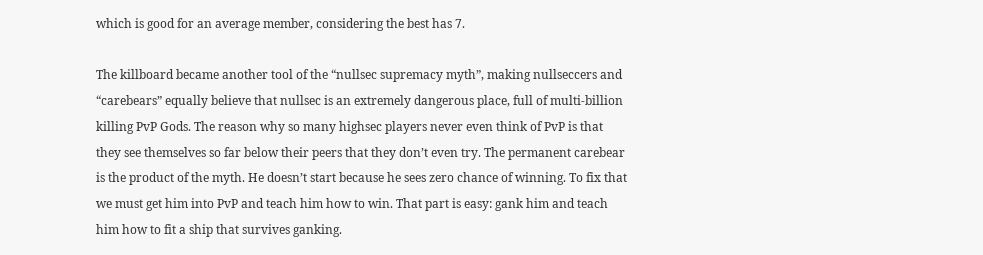which is good for an average member, considering the best has 7.

The killboard became another tool of the “nullsec supremacy myth”, making nullseccers and “carebears” equally believe that nullsec is an extremely dangerous place, full of multi-billion killing PvP Gods. The reason why so many highsec players never even think of PvP is that they see themselves so far below their peers that they don’t even try. The permanent carebear is the product of the myth. He doesn’t start because he sees zero chance of winning. To fix that we must get him into PvP and teach him how to win. That part is easy: gank him and teach him how to fit a ship that survives ganking.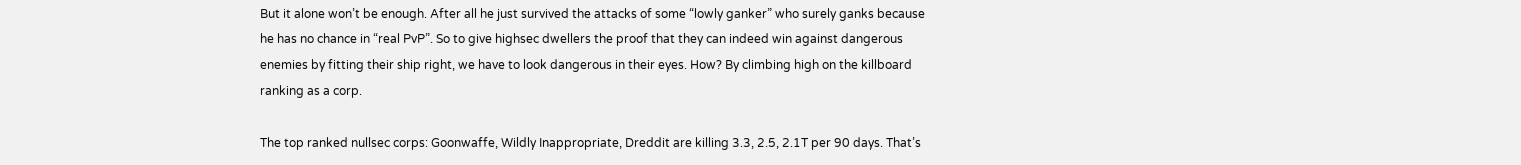But it alone won’t be enough. After all he just survived the attacks of some “lowly ganker” who surely ganks because he has no chance in “real PvP”. So to give highsec dwellers the proof that they can indeed win against dangerous enemies by fitting their ship right, we have to look dangerous in their eyes. How? By climbing high on the killboard ranking as a corp.

The top ranked nullsec corps: Goonwaffe, Wildly Inappropriate, Dreddit are killing 3.3, 2.5, 2.1T per 90 days. That’s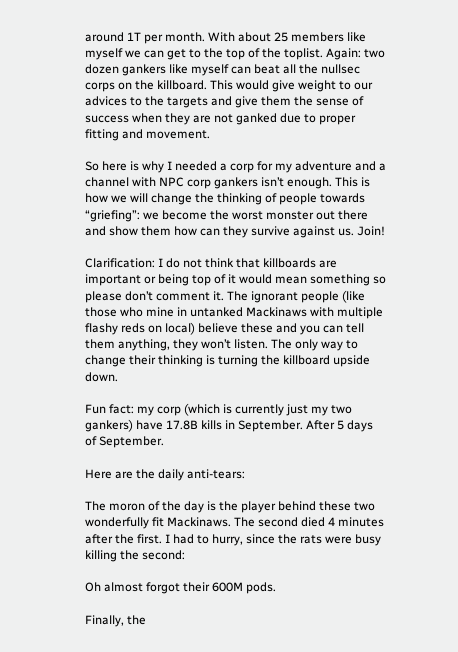around 1T per month. With about 25 members like myself we can get to the top of the toplist. Again: two dozen gankers like myself can beat all the nullsec corps on the killboard. This would give weight to our advices to the targets and give them the sense of success when they are not ganked due to proper fitting and movement.

So here is why I needed a corp for my adventure and a channel with NPC corp gankers isn’t enough. This is how we will change the thinking of people towards “griefing”: we become the worst monster out there and show them how can they survive against us. Join!

Clarification: I do not think that killboards are important or being top of it would mean something so please don’t comment it. The ignorant people (like those who mine in untanked Mackinaws with multiple flashy reds on local) believe these and you can tell them anything, they won’t listen. The only way to change their thinking is turning the killboard upside down.

Fun fact: my corp (which is currently just my two gankers) have 17.8B kills in September. After 5 days of September.

Here are the daily anti-tears:

The moron of the day is the player behind these two wonderfully fit Mackinaws. The second died 4 minutes after the first. I had to hurry, since the rats were busy killing the second:

Oh almost forgot their 600M pods.

Finally, the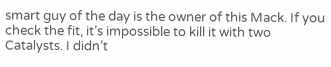smart guy of the day is the owner of this Mack. If you check the fit, it’s impossible to kill it with two Catalysts. I didn’t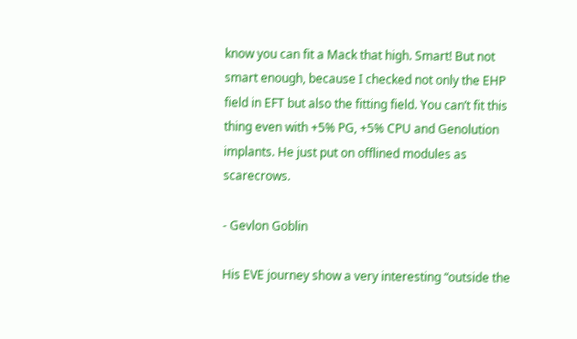know you can fit a Mack that high. Smart! But not smart enough, because I checked not only the EHP field in EFT but also the fitting field. You can’t fit this thing even with +5% PG, +5% CPU and Genolution implants. He just put on offlined modules as scarecrows.

- Gevlon Goblin

His EVE journey show a very interesting “outside the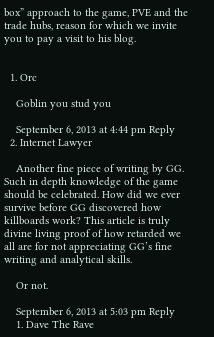box” approach to the game, PVE and the trade hubs, reason for which we invite you to pay a visit to his blog.


  1. Orc

    Goblin you stud you

    September 6, 2013 at 4:44 pm Reply
  2. Internet Lawyer

    Another fine piece of writing by GG. Such in depth knowledge of the game should be celebrated. How did we ever survive before GG discovered how killboards work? This article is truly divine living proof of how retarded we all are for not appreciating GG’s fine writing and analytical skills.

    Or not.

    September 6, 2013 at 5:03 pm Reply
    1. Dave The Rave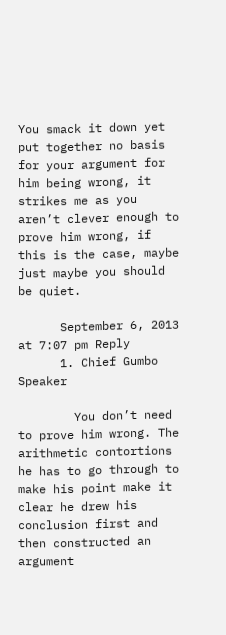You smack it down yet put together no basis for your argument for him being wrong, it strikes me as you aren’t clever enough to prove him wrong, if this is the case, maybe just maybe you should be quiet.

      September 6, 2013 at 7:07 pm Reply
      1. Chief Gumbo Speaker

        You don’t need to prove him wrong. The arithmetic contortions he has to go through to make his point make it clear he drew his conclusion first and then constructed an argument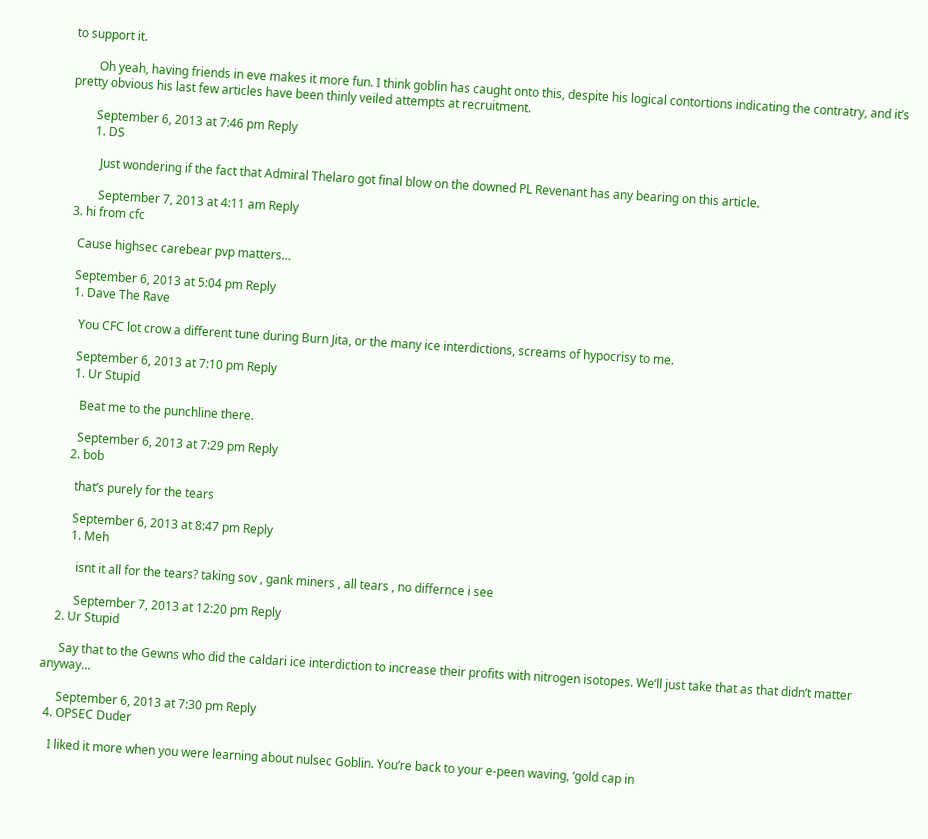to support it.

        Oh yeah, having friends in eve makes it more fun. I think goblin has caught onto this, despite his logical contortions indicating the contratry, and it’s pretty obvious his last few articles have been thinly veiled attempts at recruitment.

        September 6, 2013 at 7:46 pm Reply
        1. DS

          Just wondering if the fact that Admiral Thelaro got final blow on the downed PL Revenant has any bearing on this article.

          September 7, 2013 at 4:11 am Reply
  3. hi from cfc

    Cause highsec carebear pvp matters…

    September 6, 2013 at 5:04 pm Reply
    1. Dave The Rave

      You CFC lot crow a different tune during Burn Jita, or the many ice interdictions, screams of hypocrisy to me.

      September 6, 2013 at 7:10 pm Reply
      1. Ur Stupid

        Beat me to the punchline there.

        September 6, 2013 at 7:29 pm Reply
      2. bob

        that’s purely for the tears

        September 6, 2013 at 8:47 pm Reply
        1. Meh

          isnt it all for the tears? taking sov , gank miners , all tears , no differnce i see

          September 7, 2013 at 12:20 pm Reply
    2. Ur Stupid

      Say that to the Gewns who did the caldari ice interdiction to increase their profits with nitrogen isotopes. We’ll just take that as that didn’t matter anyway…

      September 6, 2013 at 7:30 pm Reply
  4. OPSEC Duder

    I liked it more when you were learning about nulsec Goblin. You’re back to your e-peen waving, ‘gold cap in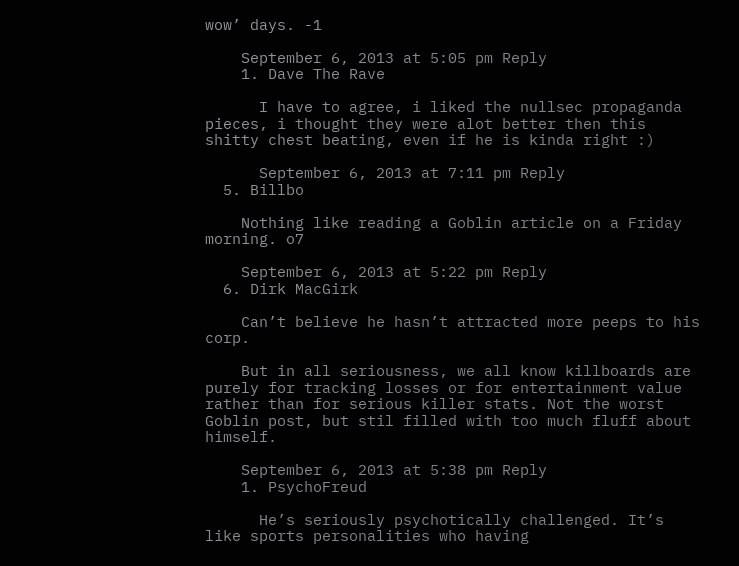wow’ days. -1

    September 6, 2013 at 5:05 pm Reply
    1. Dave The Rave

      I have to agree, i liked the nullsec propaganda pieces, i thought they were alot better then this shitty chest beating, even if he is kinda right :)

      September 6, 2013 at 7:11 pm Reply
  5. Billbo

    Nothing like reading a Goblin article on a Friday morning. o7

    September 6, 2013 at 5:22 pm Reply
  6. Dirk MacGirk

    Can’t believe he hasn’t attracted more peeps to his corp.

    But in all seriousness, we all know killboards are purely for tracking losses or for entertainment value rather than for serious killer stats. Not the worst Goblin post, but stil filled with too much fluff about himself.

    September 6, 2013 at 5:38 pm Reply
    1. PsychoFreud

      He’s seriously psychotically challenged. It’s like sports personalities who having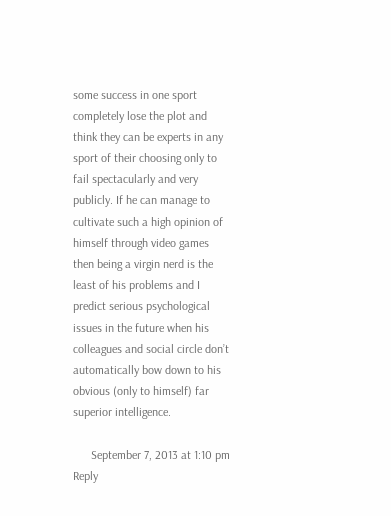some success in one sport completely lose the plot and think they can be experts in any sport of their choosing only to fail spectacularly and very publicly. If he can manage to cultivate such a high opinion of himself through video games then being a virgin nerd is the least of his problems and I predict serious psychological issues in the future when his colleagues and social circle don’t automatically bow down to his obvious (only to himself) far superior intelligence.

      September 7, 2013 at 1:10 pm Reply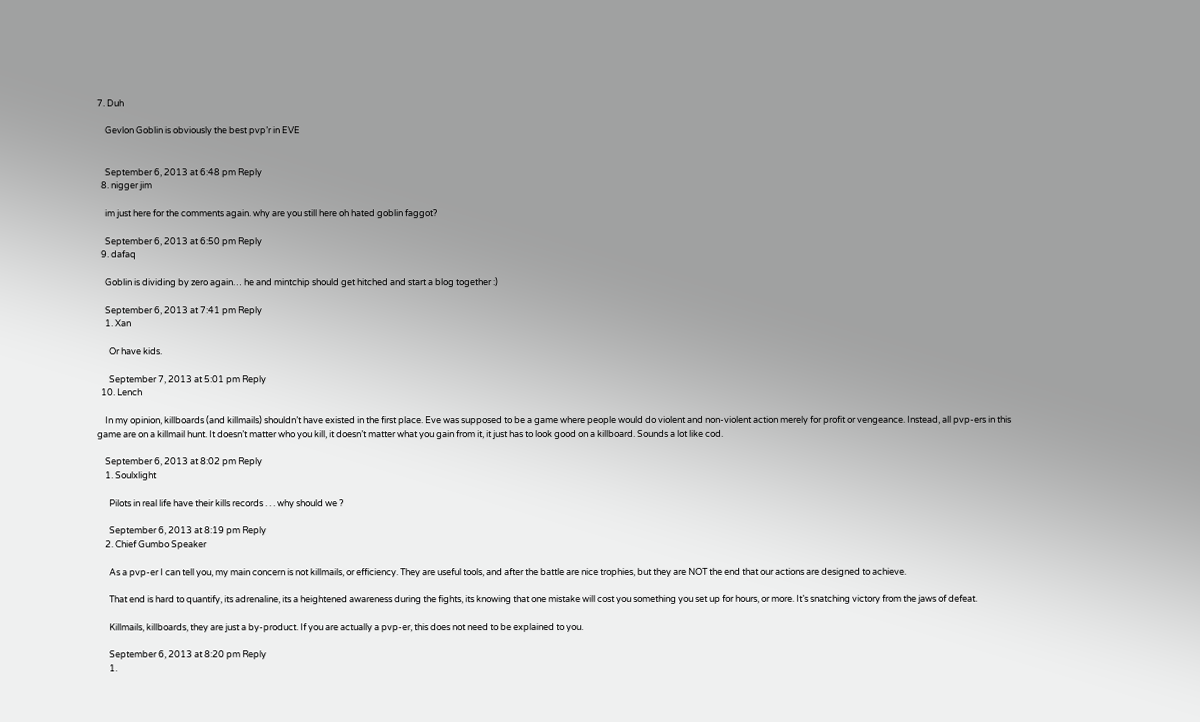7. Duh

    Gevlon Goblin is obviously the best pvp’r in EVE


    September 6, 2013 at 6:48 pm Reply
  8. nigger jim

    im just here for the comments again. why are you still here oh hated goblin faggot?

    September 6, 2013 at 6:50 pm Reply
  9. dafaq

    Goblin is dividing by zero again… he and mintchip should get hitched and start a blog together :)

    September 6, 2013 at 7:41 pm Reply
    1. Xan

      Or have kids.

      September 7, 2013 at 5:01 pm Reply
  10. Lench

    In my opinion, killboards (and killmails) shouldn’t have existed in the first place. Eve was supposed to be a game where people would do violent and non-violent action merely for profit or vengeance. Instead, all pvp-ers in this game are on a killmail hunt. It doesn’t matter who you kill, it doesn’t matter what you gain from it, it just has to look good on a killboard. Sounds a lot like cod.

    September 6, 2013 at 8:02 pm Reply
    1. Soulxlight

      Pilots in real life have their kills records . . . why should we ?

      September 6, 2013 at 8:19 pm Reply
    2. Chief Gumbo Speaker

      As a pvp-er I can tell you, my main concern is not killmails, or efficiency. They are useful tools, and after the battle are nice trophies, but they are NOT the end that our actions are designed to achieve.

      That end is hard to quantify, its adrenaline, its a heightened awareness during the fights, its knowing that one mistake will cost you something you set up for hours, or more. It’s snatching victory from the jaws of defeat.

      Killmails, killboards, they are just a by-product. If you are actually a pvp-er, this does not need to be explained to you.

      September 6, 2013 at 8:20 pm Reply
      1.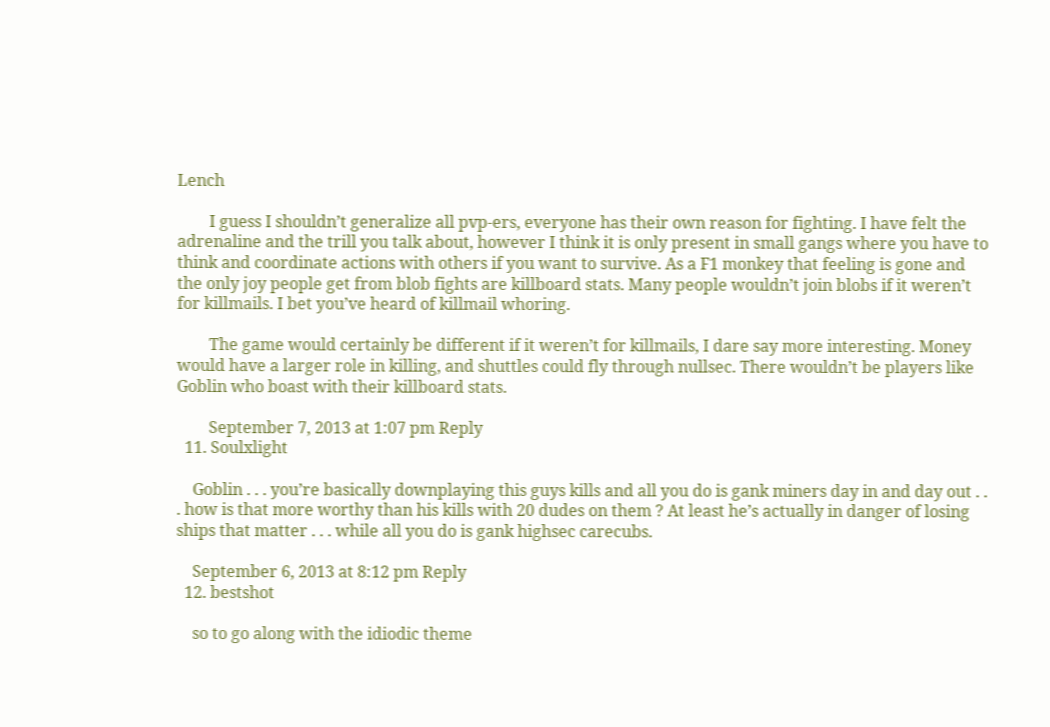Lench

        I guess I shouldn’t generalize all pvp-ers, everyone has their own reason for fighting. I have felt the adrenaline and the trill you talk about, however I think it is only present in small gangs where you have to think and coordinate actions with others if you want to survive. As a F1 monkey that feeling is gone and the only joy people get from blob fights are killboard stats. Many people wouldn’t join blobs if it weren’t for killmails. I bet you’ve heard of killmail whoring.

        The game would certainly be different if it weren’t for killmails, I dare say more interesting. Money would have a larger role in killing, and shuttles could fly through nullsec. There wouldn’t be players like Goblin who boast with their killboard stats.

        September 7, 2013 at 1:07 pm Reply
  11. Soulxlight

    Goblin . . . you’re basically downplaying this guys kills and all you do is gank miners day in and day out . . . how is that more worthy than his kills with 20 dudes on them ? At least he’s actually in danger of losing ships that matter . . . while all you do is gank highsec carecubs.

    September 6, 2013 at 8:12 pm Reply
  12. bestshot

    so to go along with the idiodic theme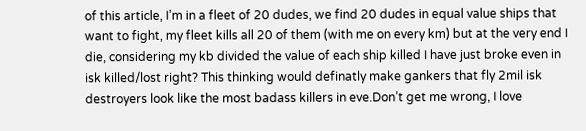of this article, I’m in a fleet of 20 dudes, we find 20 dudes in equal value ships that want to fight, my fleet kills all 20 of them (with me on every km) but at the very end I die, considering my kb divided the value of each ship killed I have just broke even in isk killed/lost right? This thinking would definatly make gankers that fly 2mil isk destroyers look like the most badass killers in eve.Don’t get me wrong, I love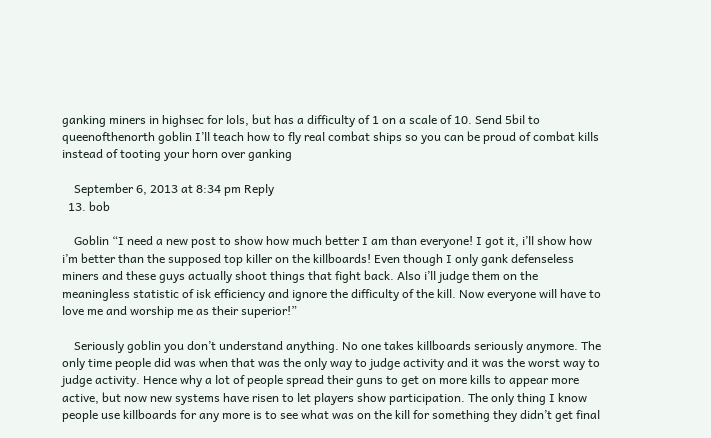ganking miners in highsec for lols, but has a difficulty of 1 on a scale of 10. Send 5bil to queenofthenorth goblin I’ll teach how to fly real combat ships so you can be proud of combat kills instead of tooting your horn over ganking

    September 6, 2013 at 8:34 pm Reply
  13. bob

    Goblin “I need a new post to show how much better I am than everyone! I got it, i’ll show how i’m better than the supposed top killer on the killboards! Even though I only gank defenseless miners and these guys actually shoot things that fight back. Also i’ll judge them on the meaningless statistic of isk efficiency and ignore the difficulty of the kill. Now everyone will have to love me and worship me as their superior!”

    Seriously goblin you don’t understand anything. No one takes killboards seriously anymore. The only time people did was when that was the only way to judge activity and it was the worst way to judge activity. Hence why a lot of people spread their guns to get on more kills to appear more active, but now new systems have risen to let players show participation. The only thing I know people use killboards for any more is to see what was on the kill for something they didn’t get final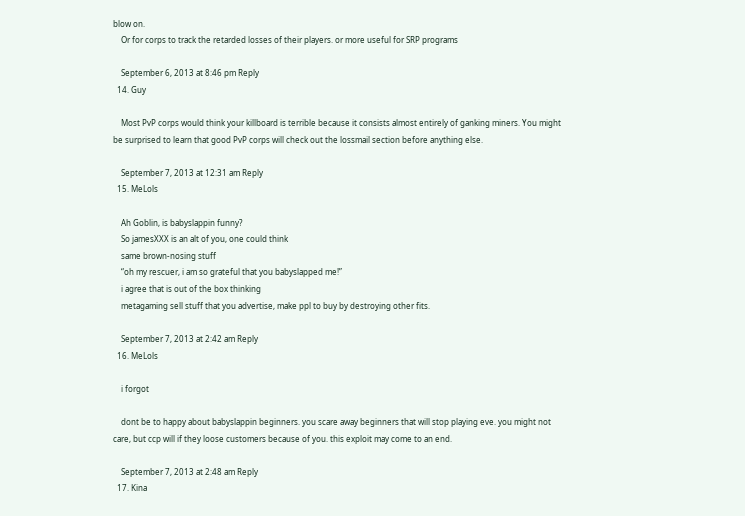blow on.
    Or for corps to track the retarded losses of their players. or more useful for SRP programs

    September 6, 2013 at 8:46 pm Reply
  14. Guy

    Most PvP corps would think your killboard is terrible because it consists almost entirely of ganking miners. You might be surprised to learn that good PvP corps will check out the lossmail section before anything else.

    September 7, 2013 at 12:31 am Reply
  15. MeLols

    Ah Goblin, is babyslappin funny?
    So jamesXXX is an alt of you, one could think
    same brown-nosing stuff
    “oh my rescuer, i am so grateful that you babyslapped me!”
    i agree that is out of the box thinking
    metagaming sell stuff that you advertise, make ppl to buy by destroying other fits.

    September 7, 2013 at 2:42 am Reply
  16. MeLols

    i forgot

    dont be to happy about babyslappin beginners. you scare away beginners that will stop playing eve. you might not care, but ccp will if they loose customers because of you. this exploit may come to an end.

    September 7, 2013 at 2:48 am Reply
  17. Kina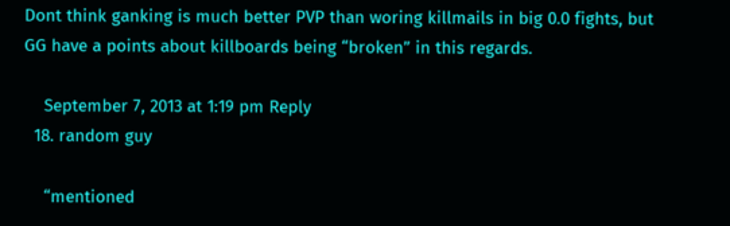Dont think ganking is much better PVP than woring killmails in big 0.0 fights, but GG have a points about killboards being “broken” in this regards.

    September 7, 2013 at 1:19 pm Reply
  18. random guy

    “mentioned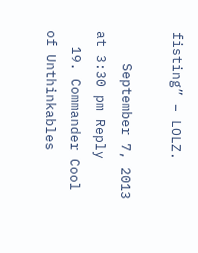fisting” – LOLZ.

    September 7, 2013 at 3:30 pm Reply
  19. Commander Cool of Unthinkables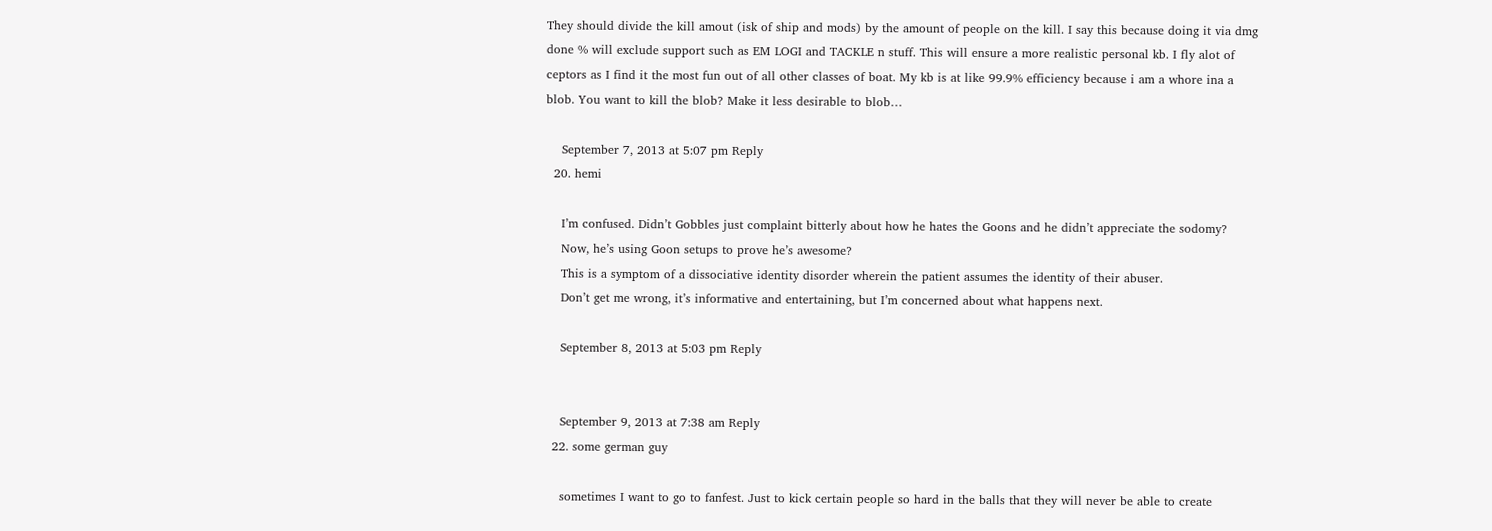They should divide the kill amout (isk of ship and mods) by the amount of people on the kill. I say this because doing it via dmg done % will exclude support such as EM LOGI and TACKLE n stuff. This will ensure a more realistic personal kb. I fly alot of ceptors as I find it the most fun out of all other classes of boat. My kb is at like 99.9% efficiency because i am a whore ina a blob. You want to kill the blob? Make it less desirable to blob…

    September 7, 2013 at 5:07 pm Reply
  20. hemi

    I’m confused. Didn’t Gobbles just complaint bitterly about how he hates the Goons and he didn’t appreciate the sodomy?
    Now, he’s using Goon setups to prove he’s awesome?
    This is a symptom of a dissociative identity disorder wherein the patient assumes the identity of their abuser.
    Don’t get me wrong, it’s informative and entertaining, but I’m concerned about what happens next.

    September 8, 2013 at 5:03 pm Reply


    September 9, 2013 at 7:38 am Reply
  22. some german guy

    sometimes I want to go to fanfest. Just to kick certain people so hard in the balls that they will never be able to create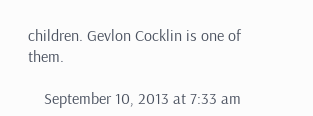children. Gevlon Cocklin is one of them.

    September 10, 2013 at 7:33 am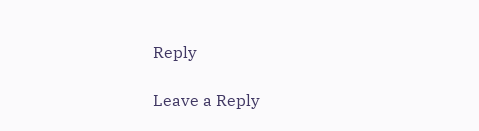Reply

Leave a Reply